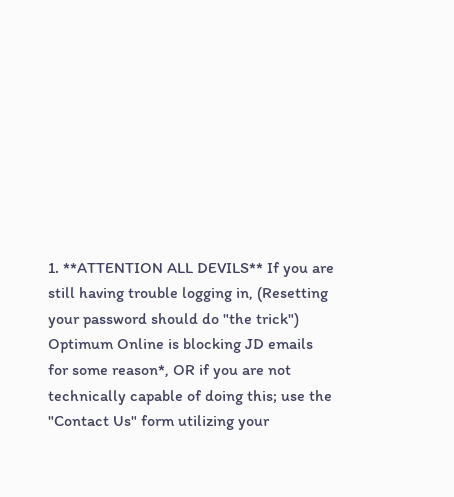1. **ATTENTION ALL DEVILS** If you are still having trouble logging in, (Resetting your password should do "the trick") Optimum Online is blocking JD emails for some reason*, OR if you are not technically capable of doing this; use the "Contact Us" form utilizing your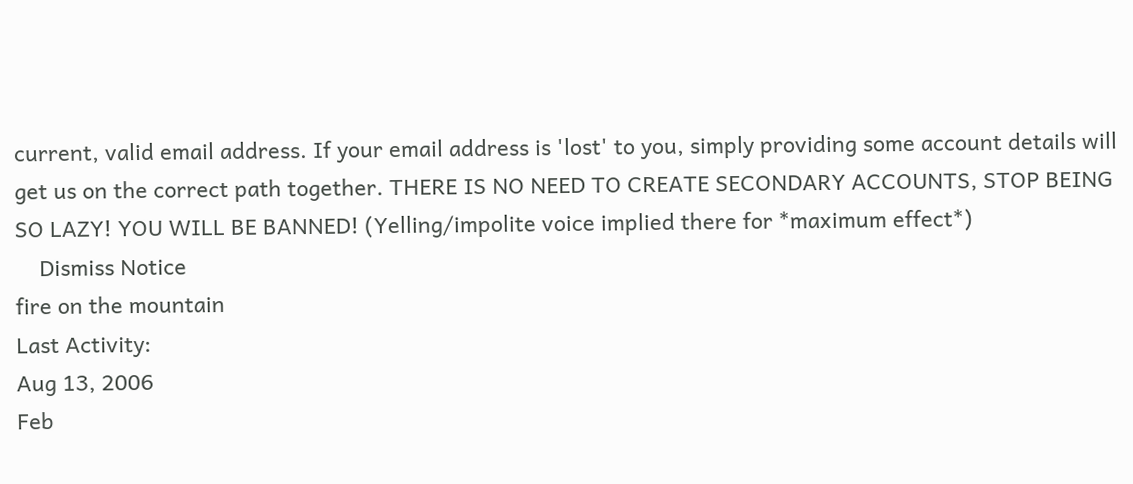current, valid email address. If your email address is 'lost' to you, simply providing some account details will get us on the correct path together. THERE IS NO NEED TO CREATE SECONDARY ACCOUNTS, STOP BEING SO LAZY! YOU WILL BE BANNED! (Yelling/impolite voice implied there for *maximum effect*)
    Dismiss Notice
fire on the mountain
Last Activity:
Aug 13, 2006
Feb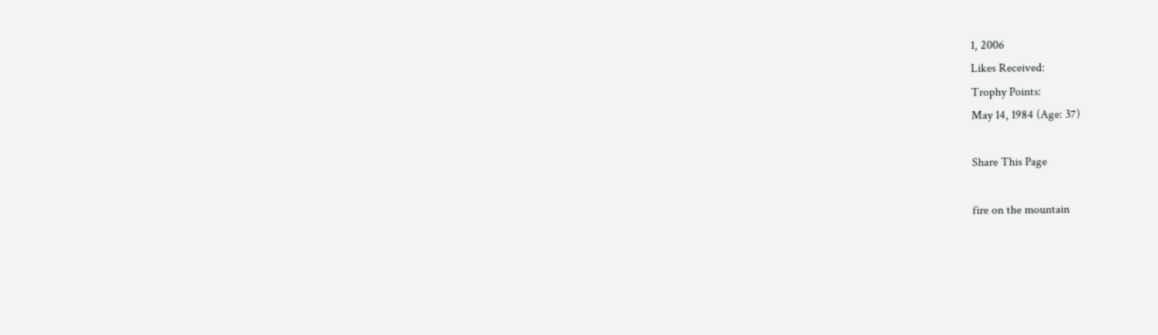1, 2006
Likes Received:
Trophy Points:
May 14, 1984 (Age: 37)

Share This Page

fire on the mountain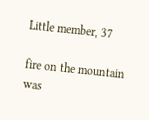Little member, 37

fire on the mountain was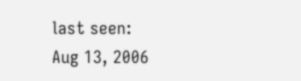last seen:
Aug 13, 2006